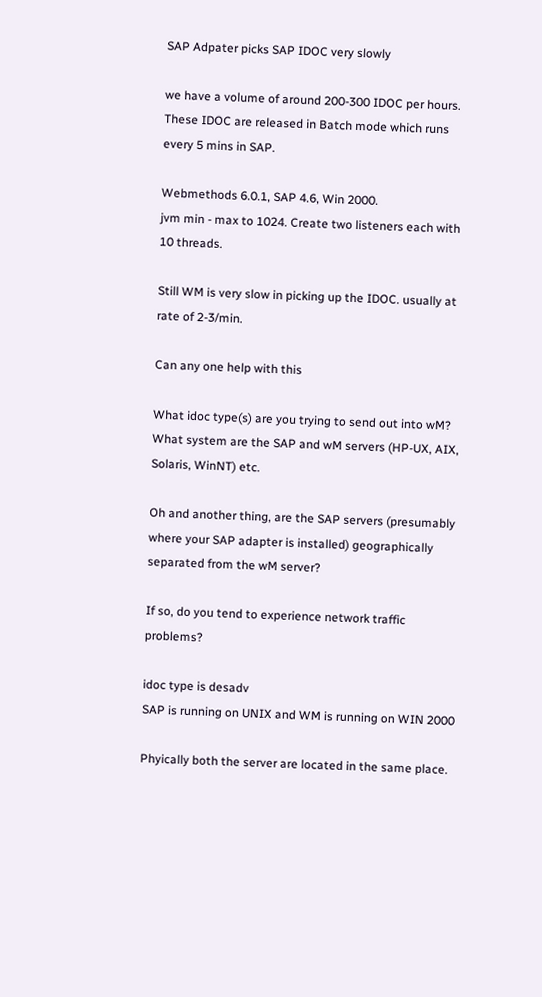SAP Adpater picks SAP IDOC very slowly

we have a volume of around 200-300 IDOC per hours. These IDOC are released in Batch mode which runs every 5 mins in SAP.

Webmethods 6.0.1, SAP 4.6, Win 2000.
jvm min - max to 1024. Create two listeners each with 10 threads.

Still WM is very slow in picking up the IDOC. usually at rate of 2-3/min.

Can any one help with this

What idoc type(s) are you trying to send out into wM?
What system are the SAP and wM servers (HP-UX, AIX, Solaris, WinNT) etc.

Oh and another thing, are the SAP servers (presumably where your SAP adapter is installed) geographically separated from the wM server?

If so, do you tend to experience network traffic problems?

idoc type is desadv
SAP is running on UNIX and WM is running on WIN 2000

Phyically both the server are located in the same place.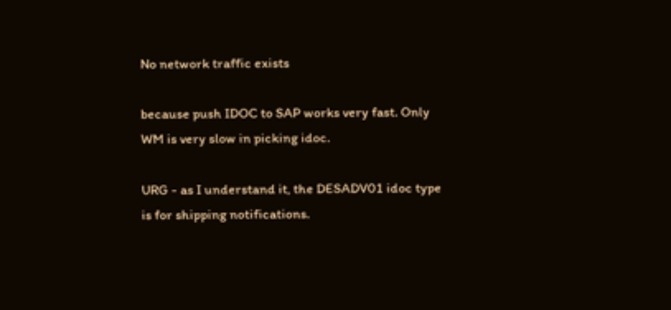No network traffic exists

because push IDOC to SAP works very fast. Only WM is very slow in picking idoc.

URG - as I understand it, the DESADV01 idoc type is for shipping notifications.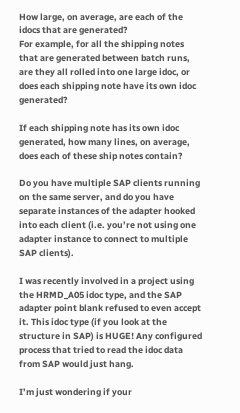How large, on average, are each of the idocs that are generated?
For example, for all the shipping notes that are generated between batch runs, are they all rolled into one large idoc, or does each shipping note have its own idoc generated?

If each shipping note has its own idoc generated, how many lines, on average, does each of these ship notes contain?

Do you have multiple SAP clients running on the same server, and do you have separate instances of the adapter hooked into each client (i.e. you’re not using one adapter instance to connect to multiple SAP clients).

I was recently involved in a project using the HRMD_A05 idoc type, and the SAP adapter point blank refused to even accept it. This idoc type (if you look at the structure in SAP) is HUGE! Any configured process that tried to read the idoc data from SAP would just hang.

I’m just wondering if your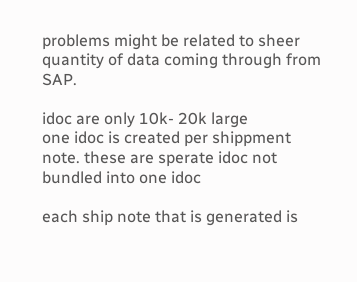problems might be related to sheer quantity of data coming through from SAP.

idoc are only 10k- 20k large
one idoc is created per shippment note. these are sperate idoc not bundled into one idoc

each ship note that is generated is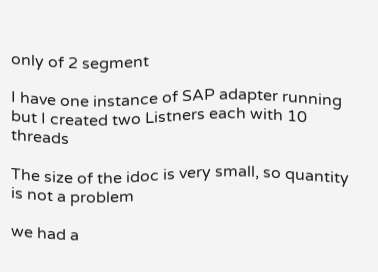only of 2 segment

I have one instance of SAP adapter running but I created two Listners each with 10 threads

The size of the idoc is very small, so quantity is not a problem

we had a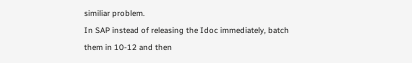similiar problem.
In SAP instead of releasing the Idoc immediately, batch them in 10-12 and then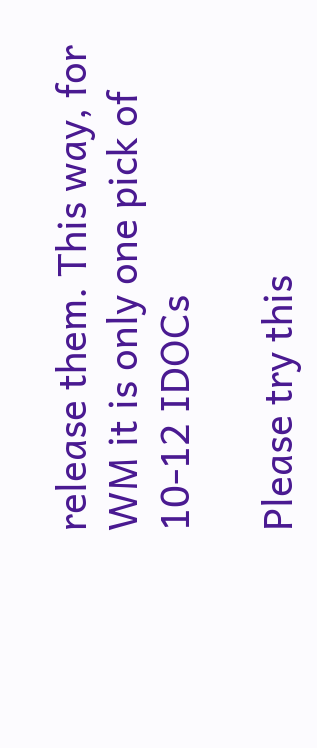release them. This way, for WM it is only one pick of 10-12 IDOCs

Please try this